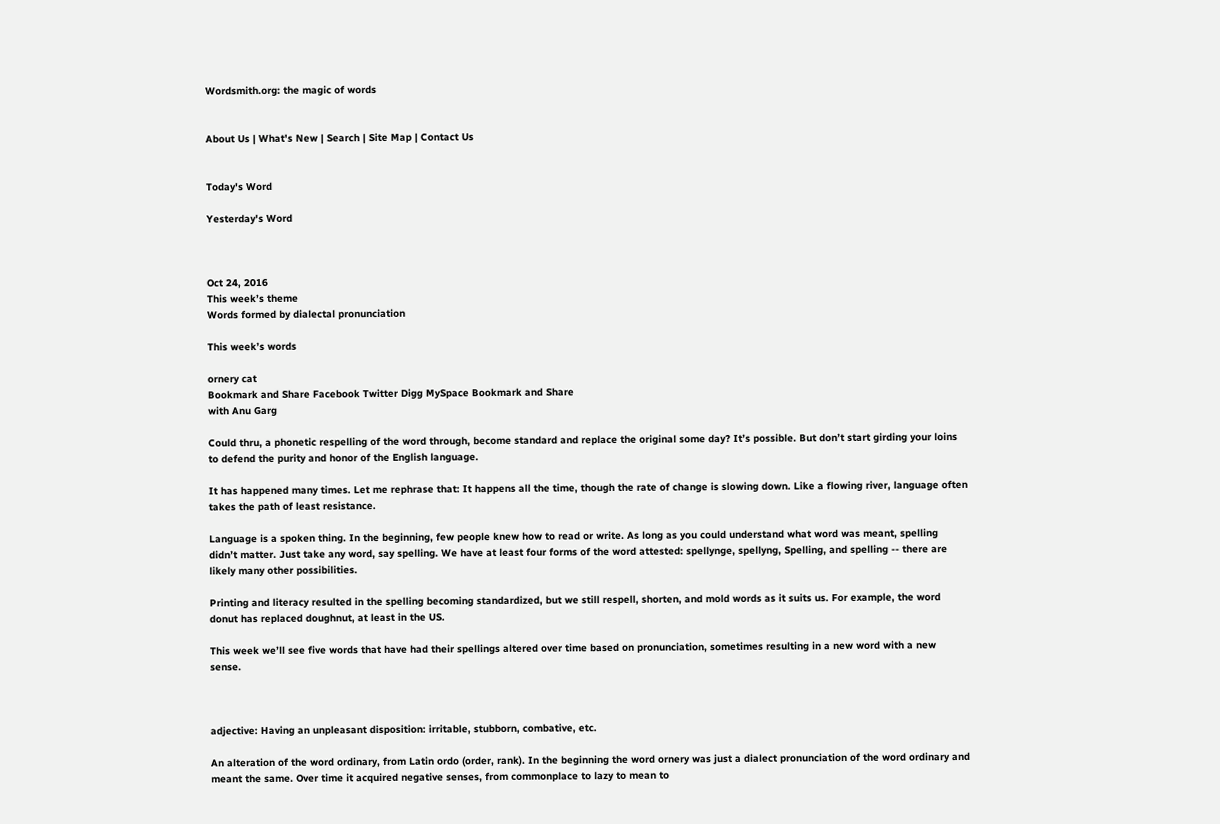Wordsmith.org: the magic of words


About Us | What's New | Search | Site Map | Contact Us


Today's Word

Yesterday's Word



Oct 24, 2016
This week’s theme
Words formed by dialectal pronunciation

This week’s words

ornery cat
Bookmark and Share Facebook Twitter Digg MySpace Bookmark and Share
with Anu Garg

Could thru, a phonetic respelling of the word through, become standard and replace the original some day? It’s possible. But don’t start girding your loins to defend the purity and honor of the English language.

It has happened many times. Let me rephrase that: It happens all the time, though the rate of change is slowing down. Like a flowing river, language often takes the path of least resistance.

Language is a spoken thing. In the beginning, few people knew how to read or write. As long as you could understand what word was meant, spelling didn’t matter. Just take any word, say spelling. We have at least four forms of the word attested: spellynge, spellyng, Spelling, and spelling -- there are likely many other possibilities.

Printing and literacy resulted in the spelling becoming standardized, but we still respell, shorten, and mold words as it suits us. For example, the word donut has replaced doughnut, at least in the US.

This week we’ll see five words that have had their spellings altered over time based on pronunciation, sometimes resulting in a new word with a new sense.



adjective: Having an unpleasant disposition: irritable, stubborn, combative, etc.

An alteration of the word ordinary, from Latin ordo (order, rank). In the beginning the word ornery was just a dialect pronunciation of the word ordinary and meant the same. Over time it acquired negative senses, from commonplace to lazy to mean to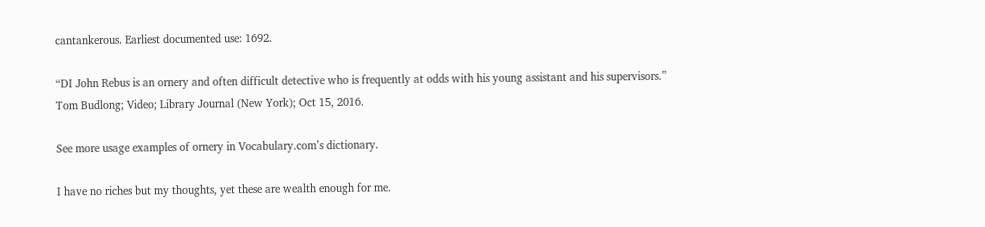cantankerous. Earliest documented use: 1692.

“DI John Rebus is an ornery and often difficult detective who is frequently at odds with his young assistant and his supervisors.”
Tom Budlong; Video; Library Journal (New York); Oct 15, 2016.

See more usage examples of ornery in Vocabulary.com’s dictionary.

I have no riches but my thoughts, yet these are wealth enough for me.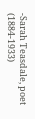-Sarah Teasdale, poet (1884-1933)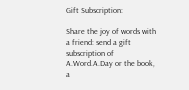Gift Subscription:

Share the joy of words with a friend: send a gift subscription of A.Word.A.Day or the book, a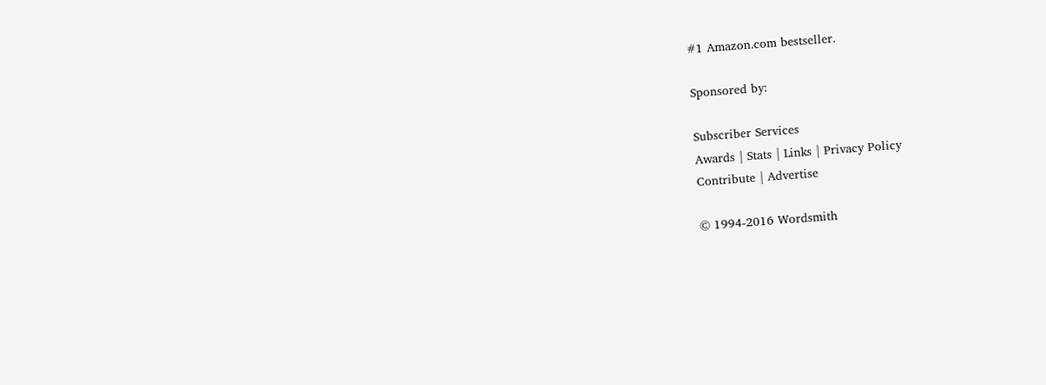#1 Amazon.com bestseller.

Sponsored by:

Subscriber Services
Awards | Stats | Links | Privacy Policy
Contribute | Advertise

© 1994-2016 Wordsmith